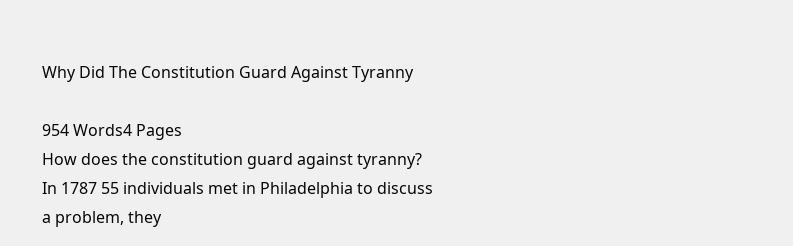Why Did The Constitution Guard Against Tyranny

954 Words4 Pages
How does the constitution guard against tyranny? In 1787 55 individuals met in Philadelphia to discuss a problem, they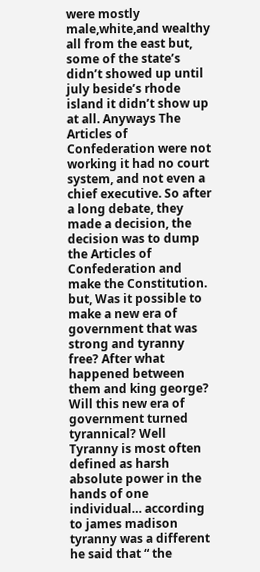were mostly male,white,and wealthy all from the east but, some of the state’s didn’t showed up until july beside’s rhode island it didn’t show up at all. Anyways The Articles of Confederation were not working it had no court system, and not even a chief executive. So after a long debate, they made a decision, the decision was to dump the Articles of Confederation and make the Constitution. but, Was it possible to make a new era of government that was strong and tyranny free? After what happened between them and king george? Will this new era of government turned tyrannical? Well Tyranny is most often defined as harsh absolute power in the hands of one individual… according to james madison tyranny was a different he said that “ the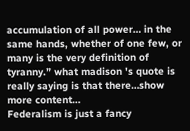accumulation of all power… in the same hands, whether of one few, or many is the very definition of tyranny.” what madison 's quote is really saying is that there…show more content…
Federalism is just a fancy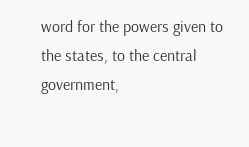word for the powers given to the states, to the central government,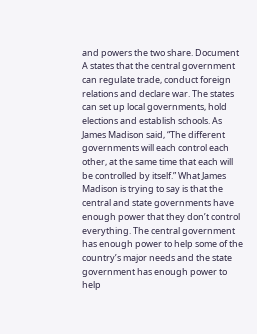and powers the two share. Document A states that the central government can regulate trade, conduct foreign relations and declare war. The states can set up local governments, hold elections and establish schools. As James Madison said, “The different governments will each control each other, at the same time that each will be controlled by itself.” What James Madison is trying to say is that the central and state governments have enough power that they don’t control everything. The central government has enough power to help some of the country’s major needs and the state government has enough power to help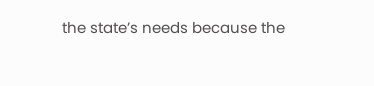the state’s needs because the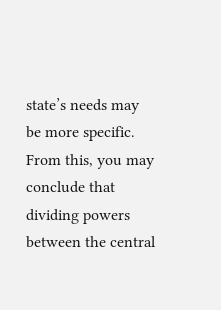state’s needs may be more specific. From this, you may conclude that dividing powers between the central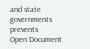and state governments prevents
Open Document